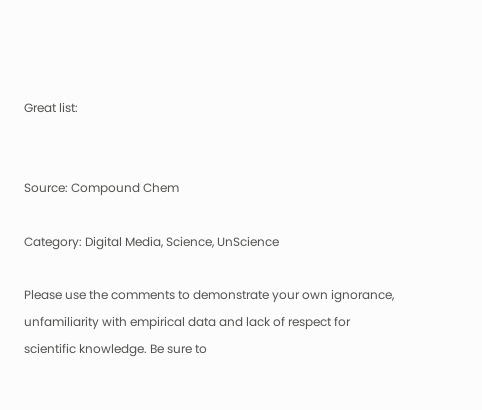Great list:


Source: Compound Chem

Category: Digital Media, Science, UnScience

Please use the comments to demonstrate your own ignorance, unfamiliarity with empirical data and lack of respect for scientific knowledge. Be sure to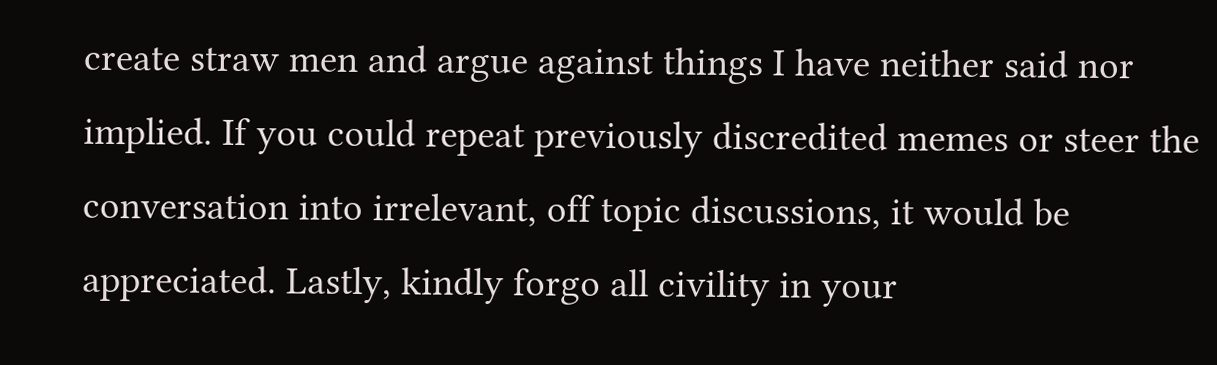create straw men and argue against things I have neither said nor implied. If you could repeat previously discredited memes or steer the conversation into irrelevant, off topic discussions, it would be appreciated. Lastly, kindly forgo all civility in your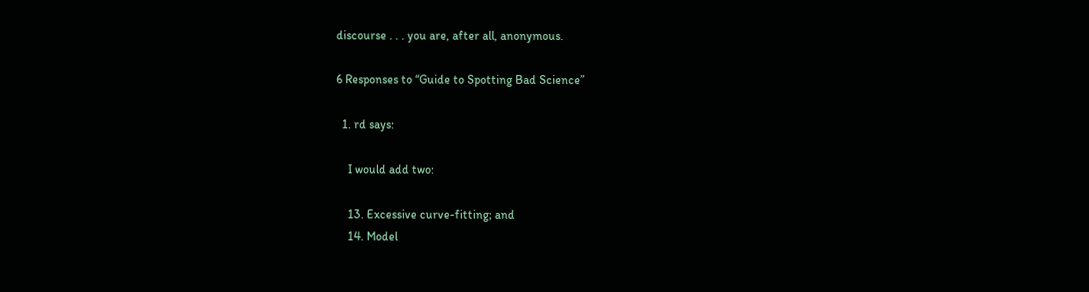discourse . . . you are, after all, anonymous.

6 Responses to “Guide to Spotting Bad Science”

  1. rd says:

    I would add two:

    13. Excessive curve-fitting; and
    14. Model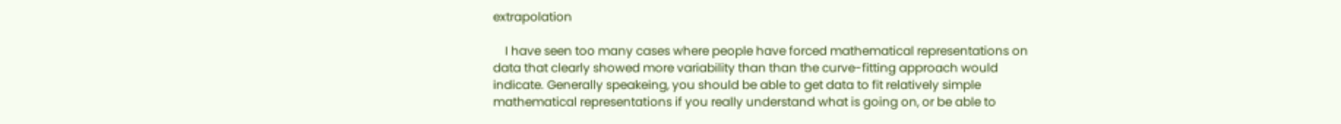extrapolation

    I have seen too many cases where people have forced mathematical representations on data that clearly showed more variability than than the curve-fitting approach would indicate. Generally speakeing, you should be able to get data to fit relatively simple mathematical representations if you really understand what is going on, or be able to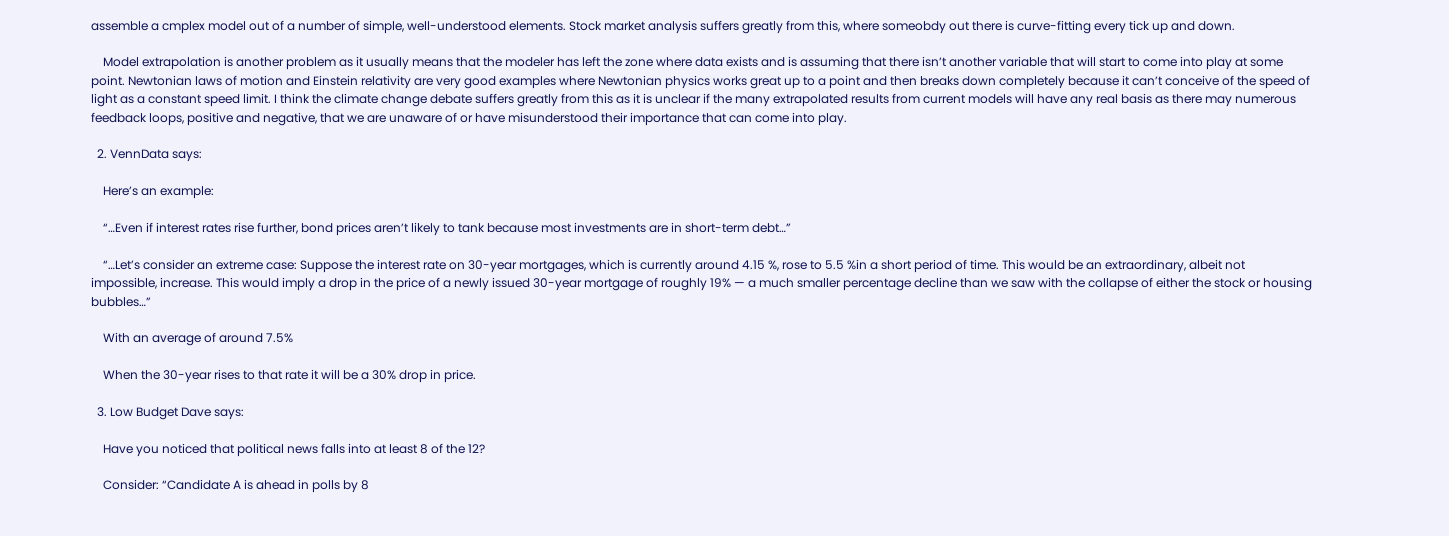assemble a cmplex model out of a number of simple, well-understood elements. Stock market analysis suffers greatly from this, where someobdy out there is curve-fitting every tick up and down.

    Model extrapolation is another problem as it usually means that the modeler has left the zone where data exists and is assuming that there isn’t another variable that will start to come into play at some point. Newtonian laws of motion and Einstein relativity are very good examples where Newtonian physics works great up to a point and then breaks down completely because it can’t conceive of the speed of light as a constant speed limit. I think the climate change debate suffers greatly from this as it is unclear if the many extrapolated results from current models will have any real basis as there may numerous feedback loops, positive and negative, that we are unaware of or have misunderstood their importance that can come into play.

  2. VennData says:

    Here’s an example:

    “…Even if interest rates rise further, bond prices aren’t likely to tank because most investments are in short-term debt…”

    “…Let’s consider an extreme case: Suppose the interest rate on 30-year mortgages, which is currently around 4.15 %, rose to 5.5 %in a short period of time. This would be an extraordinary, albeit not impossible, increase. This would imply a drop in the price of a newly issued 30-year mortgage of roughly 19% — a much smaller percentage decline than we saw with the collapse of either the stock or housing bubbles…”

    With an average of around 7.5%

    When the 30-year rises to that rate it will be a 30% drop in price.

  3. Low Budget Dave says:

    Have you noticed that political news falls into at least 8 of the 12?

    Consider: “Candidate A is ahead in polls by 8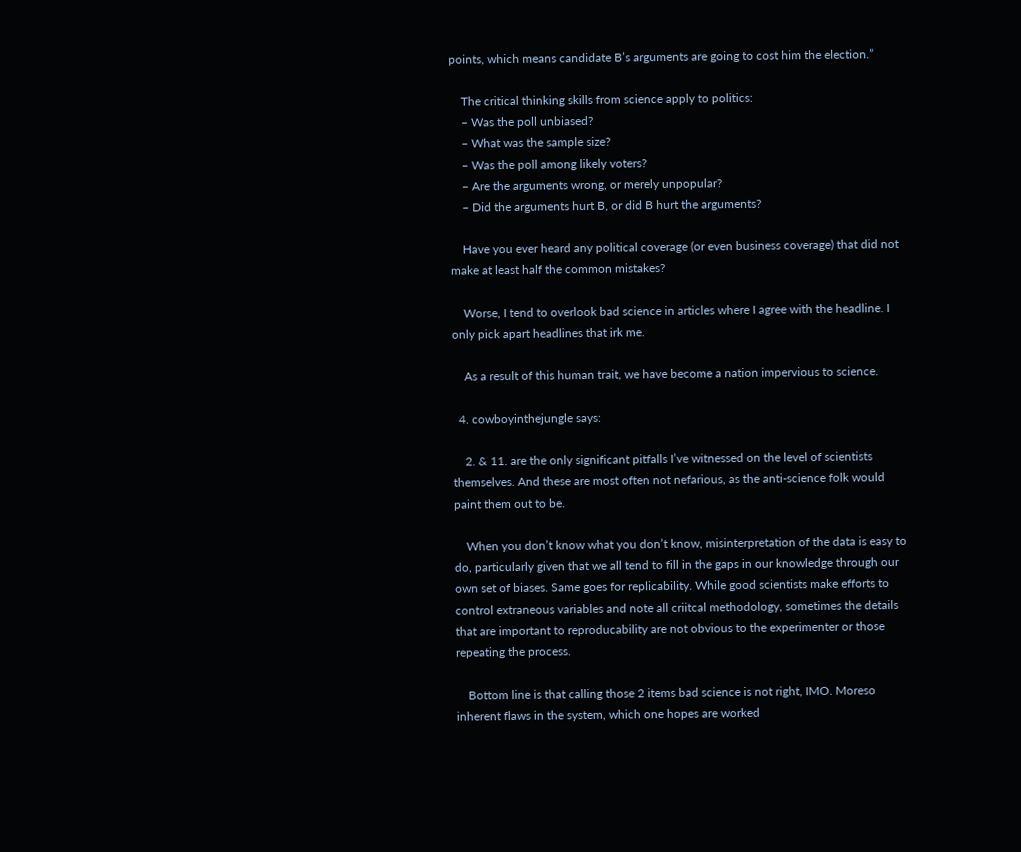points, which means candidate B’s arguments are going to cost him the election.”

    The critical thinking skills from science apply to politics:
    – Was the poll unbiased?
    – What was the sample size?
    – Was the poll among likely voters?
    – Are the arguments wrong, or merely unpopular?
    – Did the arguments hurt B, or did B hurt the arguments?

    Have you ever heard any political coverage (or even business coverage) that did not make at least half the common mistakes?

    Worse, I tend to overlook bad science in articles where I agree with the headline. I only pick apart headlines that irk me.

    As a result of this human trait, we have become a nation impervious to science.

  4. cowboyinthejungle says:

    2. & 11. are the only significant pitfalls I’ve witnessed on the level of scientists themselves. And these are most often not nefarious, as the anti-science folk would paint them out to be.

    When you don’t know what you don’t know, misinterpretation of the data is easy to do, particularly given that we all tend to fill in the gaps in our knowledge through our own set of biases. Same goes for replicability. While good scientists make efforts to control extraneous variables and note all criitcal methodology, sometimes the details that are important to reproducability are not obvious to the experimenter or those repeating the process.

    Bottom line is that calling those 2 items bad science is not right, IMO. Moreso inherent flaws in the system, which one hopes are worked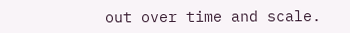out over time and scale.